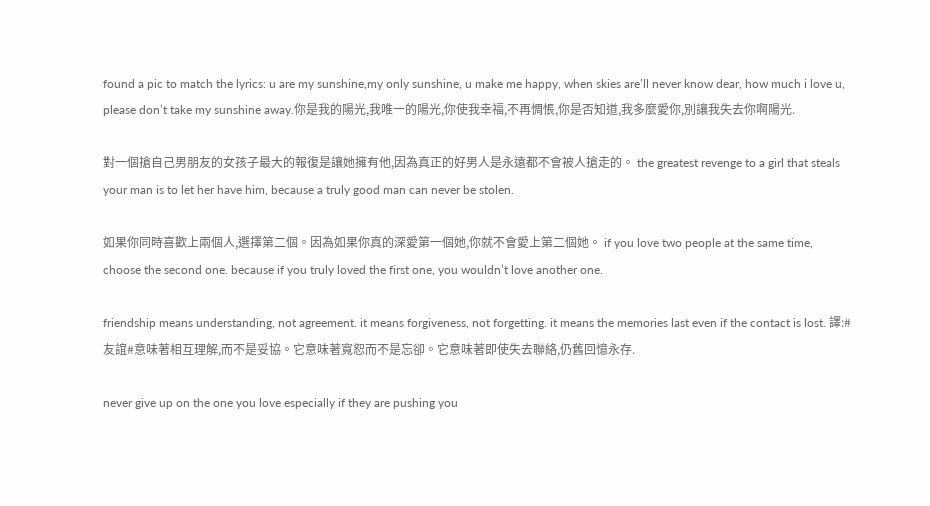found a pic to match the lyrics: u are my sunshine,my only sunshine, u make me happy, when skies are’ll never know dear, how much i love u, please don’t take my sunshine away.你是我的陽光,我唯一的陽光,你使我幸福,不再惆悵,你是否知道,我多麼愛你,別讓我失去你啊陽光.

對一個搶自己男朋友的女孩子最大的報復是讓她擁有他,因為真正的好男人是永遠都不會被人搶走的。 the greatest revenge to a girl that steals your man is to let her have him, because a truly good man can never be stolen.

如果你同時喜歡上兩個人,選擇第二個。因為如果你真的深愛第一個她,你就不會愛上第二個她。 if you love two people at the same time, choose the second one. because if you truly loved the first one, you wouldn’t love another one.

friendship means understanding, not agreement. it means forgiveness, not forgetting. it means the memories last even if the contact is lost. 譯:#友誼#意味著相互理解,而不是妥協。它意味著寬恕而不是忘卻。它意味著即使失去聯絡,仍舊回憶永存.

never give up on the one you love especially if they are pushing you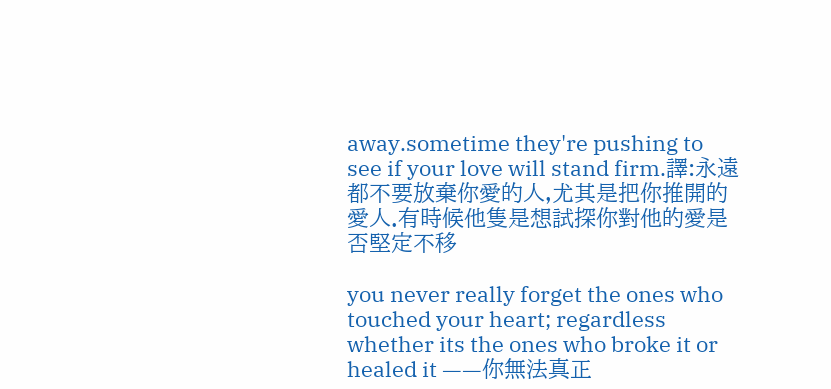away.sometime they're pushing to see if your love will stand firm.譯:永遠都不要放棄你愛的人,尤其是把你推開的愛人.有時候他隻是想試探你對他的愛是否堅定不移

you never really forget the ones who touched your heart; regardless whether its the ones who broke it or healed it ——你無法真正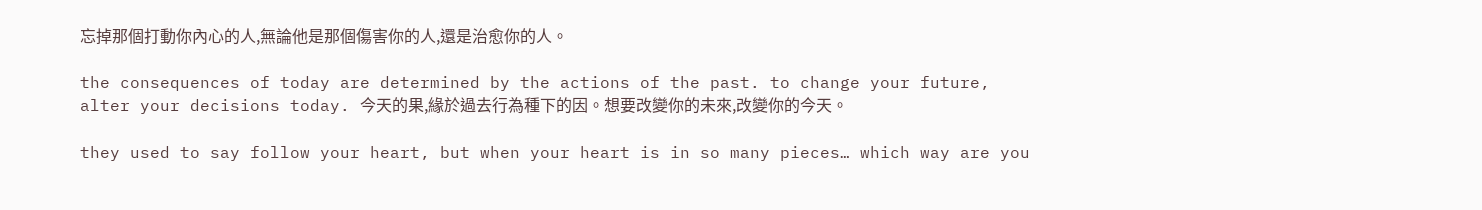忘掉那個打動你內心的人,無論他是那個傷害你的人,還是治愈你的人。

the consequences of today are determined by the actions of the past. to change your future, alter your decisions today. 今天的果,緣於過去行為種下的因。想要改變你的未來,改變你的今天。

they used to say follow your heart, but when your heart is in so many pieces… which way are you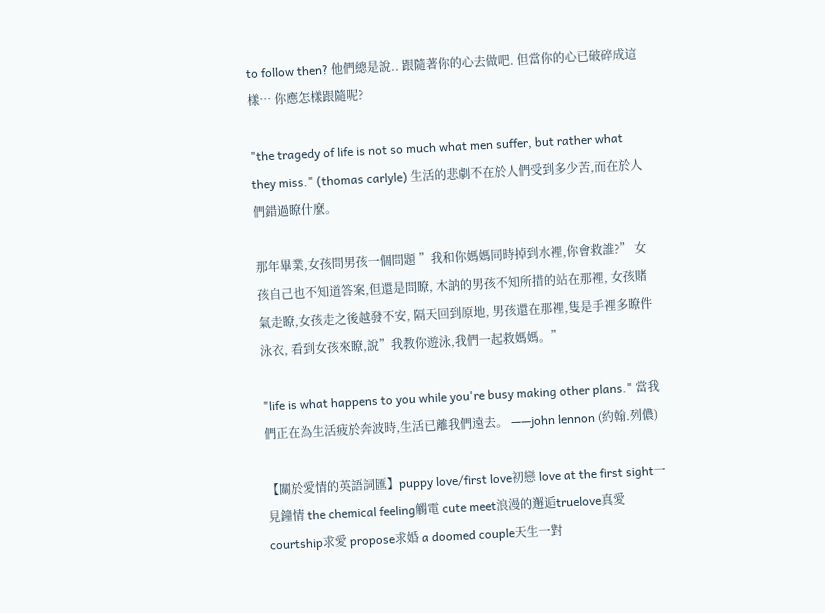to follow then? 他們總是說.. 跟隨著你的心去做吧. 但當你的心已破碎成這樣… 你應怎樣跟隨呢?

"the tragedy of life is not so much what men suffer, but rather what they miss." (thomas carlyle) 生活的悲劇不在於人們受到多少苦,而在於人們錯過瞭什麼。

那年畢業,女孩問男孩一個問題 ”我和你媽媽同時掉到水裡,你會救誰?” 女孩自己也不知道答案,但還是問瞭, 木訥的男孩不知所措的站在那裡, 女孩賭氣走瞭,女孩走之後越發不安, 隔天回到原地, 男孩還在那裡,隻是手裡多瞭件泳衣, 看到女孩來瞭,說”我教你遊泳,我們一起救媽媽。”

"life is what happens to you while you're busy making other plans." 當我們正在為生活疲於奔波時,生活已離我們遠去。 ——john lennon (約翰.列儂)

【關於愛情的英語詞匯】puppy love/first love初戀 love at the first sight一見鐘情 the chemical feeling觸電 cute meet浪漫的邂逅truelove真愛 courtship求愛 propose求婚 a doomed couple天生一對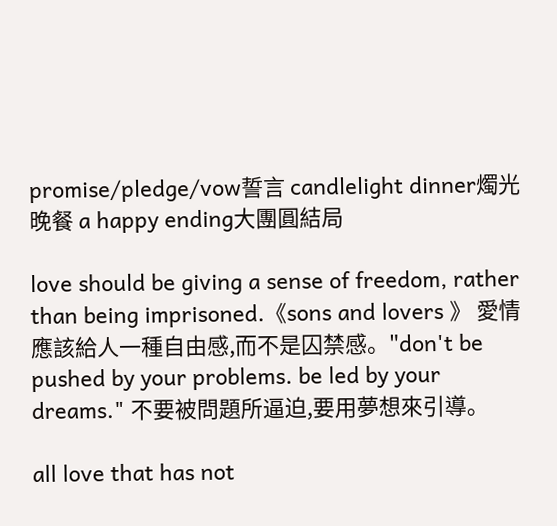promise/pledge/vow誓言 candlelight dinner燭光晚餐 a happy ending大團圓結局

love should be giving a sense of freedom, rather than being imprisoned.《sons and lovers 》 愛情應該給人一種自由感,而不是囚禁感。"don't be pushed by your problems. be led by your dreams." 不要被問題所逼迫,要用夢想來引導。

all love that has not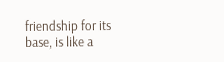friendship for its base, is like a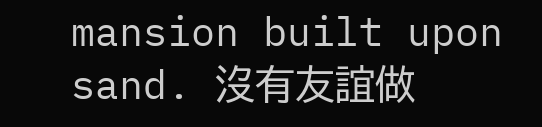mansion built upon sand. 沒有友誼做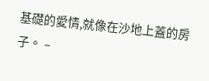基礎的愛情,就像在沙地上蓋的房子。 –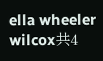ella wheeler wilcox共4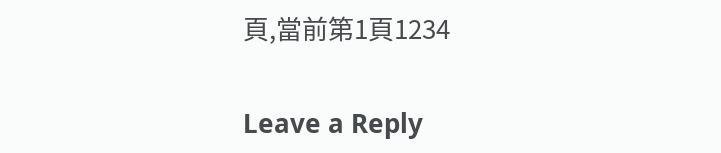頁,當前第1頁1234

Leave a Reply